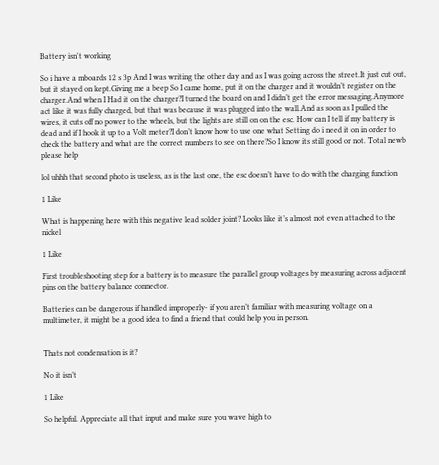Battery isn't working

So i have a mboards 12 s 3p And I was writing the other day and as I was going across the street.It just cut out, but it stayed on kept.Giving me a beep So I came home, put it on the charger and it wouldn’t register on the charger.And when I Had it on the charger?I turned the board on and I didn’t get the error messaging.Anymore act like it was fully charged, but that was because it was plugged into the wall.And as soon as I pulled the wires, it cuts off no power to the wheels, but the lights are still on on the esc. How can I tell if my battery is dead and if I hook it up to a Volt meter?I don’t know how to use one what Setting do i need it on in order to check the battery and what are the correct numbers to see on there?So I know its still good or not. Total newb please help

lol uhhh that second photo is useless, as is the last one, the esc doesn’t have to do with the charging function

1 Like

What is happening here with this negative lead solder joint? Looks like it’s almost not even attached to the nickel

1 Like

First troubleshooting step for a battery is to measure the parallel group voltages by measuring across adjacent pins on the battery balance connector.

Batteries can be dangerous if handled improperly- if you aren’t familiar with measuring voltage on a multimeter, it might be a good idea to find a friend that could help you in person.


Thats not condensation is it?

No it isn’t

1 Like

So helpful. Appreciate all that input and make sure you wave high to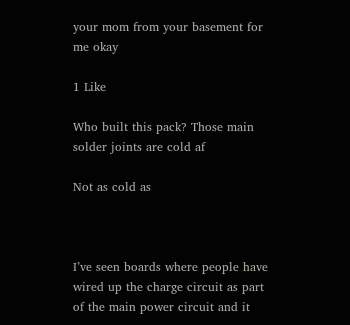your mom from your basement for me okay

1 Like

Who built this pack? Those main solder joints are cold af

Not as cold as



I’ve seen boards where people have wired up the charge circuit as part of the main power circuit and it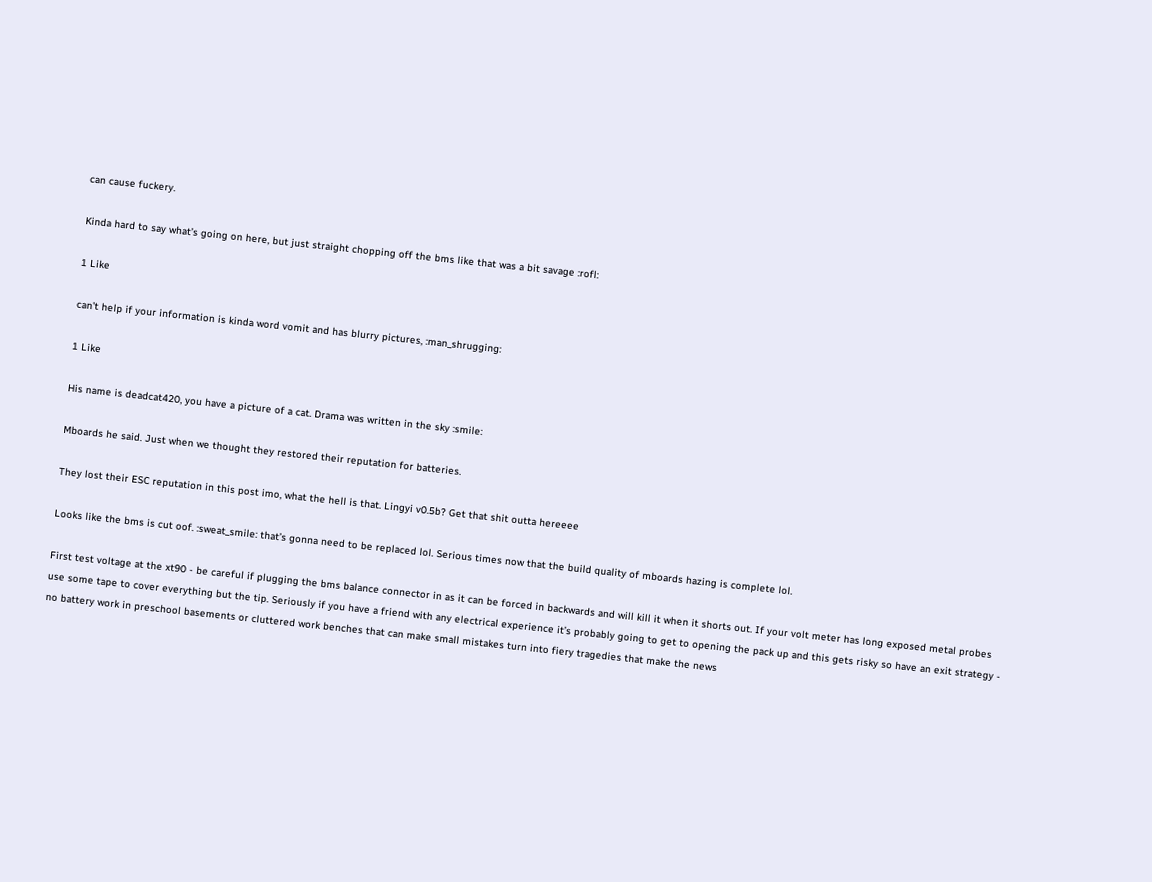can cause fuckery.

Kinda hard to say what’s going on here, but just straight chopping off the bms like that was a bit savage :rofl:

1 Like

can’t help if your information is kinda word vomit and has blurry pictures, :man_shrugging:

1 Like

His name is deadcat420, you have a picture of a cat. Drama was written in the sky :smile:

Mboards he said. Just when we thought they restored their reputation for batteries.

They lost their ESC reputation in this post imo, what the hell is that. Lingyi v0.5b? Get that shit outta hereeee

Looks like the bms is cut oof. :sweat_smile: that’s gonna need to be replaced lol. Serious times now that the build quality of mboards hazing is complete lol.

First test voltage at the xt90 - be careful if plugging the bms balance connector in as it can be forced in backwards and will kill it when it shorts out. If your volt meter has long exposed metal probes use some tape to cover everything but the tip. Seriously if you have a friend with any electrical experience it’s probably going to get to opening the pack up and this gets risky so have an exit strategy - no battery work in preschool basements or cluttered work benches that can make small mistakes turn into fiery tragedies that make the news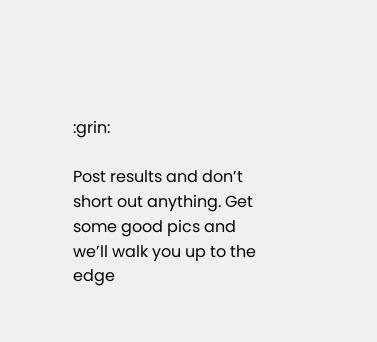:grin:

Post results and don’t short out anything. Get some good pics and we’ll walk you up to the edge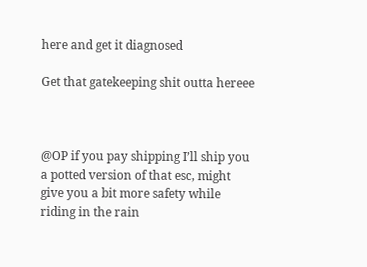here and get it diagnosed

Get that gatekeeping shit outta hereee



@OP if you pay shipping I’ll ship you a potted version of that esc, might give you a bit more safety while riding in the rain